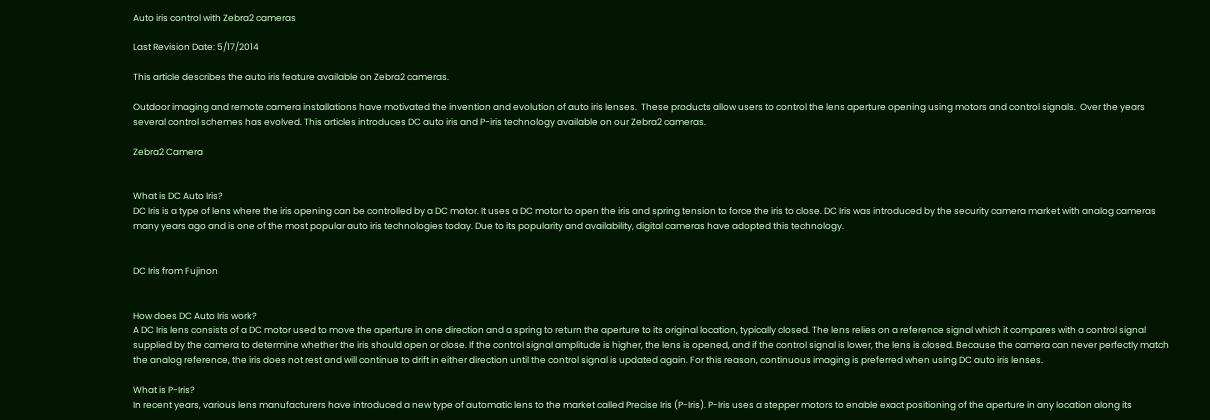Auto iris control with Zebra2 cameras

Last Revision Date: 5/17/2014

This article describes the auto iris feature available on Zebra2 cameras.

Outdoor imaging and remote camera installations have motivated the invention and evolution of auto iris lenses.  These products allow users to control the lens aperture opening using motors and control signals.  Over the years several control schemes has evolved. This articles introduces DC auto iris and P-iris technology available on our Zebra2 cameras.

Zebra2 Camera


What is DC Auto Iris?
DC Iris is a type of lens where the iris opening can be controlled by a DC motor. It uses a DC motor to open the iris and spring tension to force the iris to close. DC Iris was introduced by the security camera market with analog cameras many years ago and is one of the most popular auto iris technologies today. Due to its popularity and availability, digital cameras have adopted this technology.


DC Iris from Fujinon


How does DC Auto Iris work?
A DC Iris lens consists of a DC motor used to move the aperture in one direction and a spring to return the aperture to its original location, typically closed. The lens relies on a reference signal which it compares with a control signal supplied by the camera to determine whether the iris should open or close. If the control signal amplitude is higher, the lens is opened, and if the control signal is lower, the lens is closed. Because the camera can never perfectly match the analog reference, the iris does not rest and will continue to drift in either direction until the control signal is updated again. For this reason, continuous imaging is preferred when using DC auto iris lenses.

What is P-Iris?
In recent years, various lens manufacturers have introduced a new type of automatic lens to the market called Precise Iris (P-Iris). P-Iris uses a stepper motors to enable exact positioning of the aperture in any location along its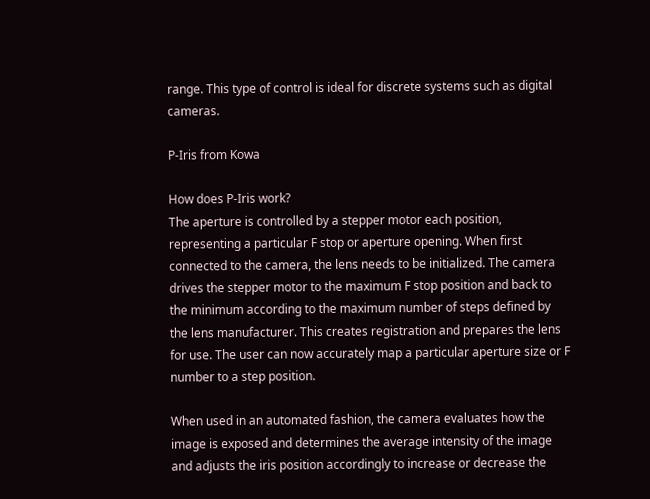range. This type of control is ideal for discrete systems such as digital cameras.

P-Iris from Kowa

How does P-Iris work?
The aperture is controlled by a stepper motor each position, representing a particular F stop or aperture opening. When first connected to the camera, the lens needs to be initialized. The camera drives the stepper motor to the maximum F stop position and back to the minimum according to the maximum number of steps defined by the lens manufacturer. This creates registration and prepares the lens for use. The user can now accurately map a particular aperture size or F number to a step position.

When used in an automated fashion, the camera evaluates how the image is exposed and determines the average intensity of the image and adjusts the iris position accordingly to increase or decrease the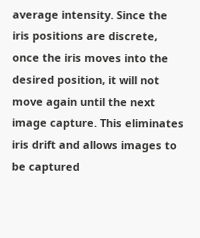average intensity. Since the iris positions are discrete, once the iris moves into the desired position, it will not move again until the next image capture. This eliminates iris drift and allows images to be captured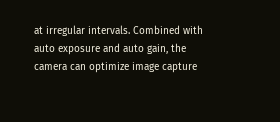at irregular intervals. Combined with auto exposure and auto gain, the camera can optimize image capture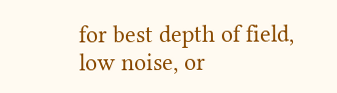for best depth of field, low noise, or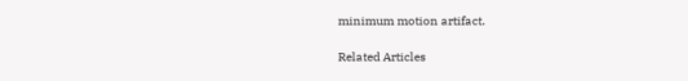minimum motion artifact.

Related Articles